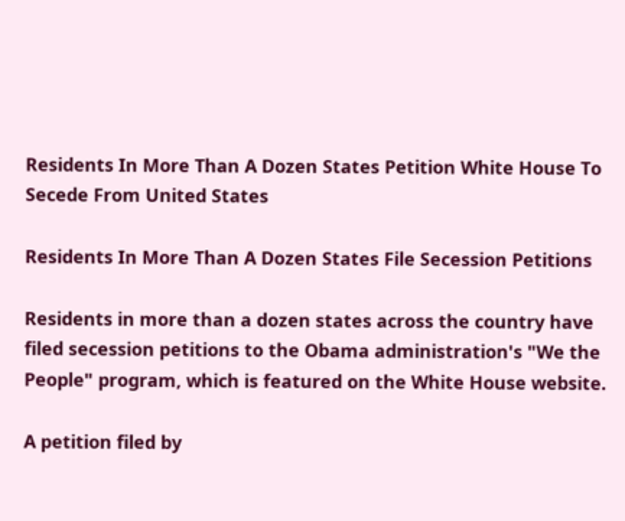Residents In More Than A Dozen States Petition White House To Secede From United States

Residents In More Than A Dozen States File Secession Petitions

Residents in more than a dozen states across the country have filed secession petitions to the Obama administration's "We the People" program, which is featured on the White House website.

A petition filed by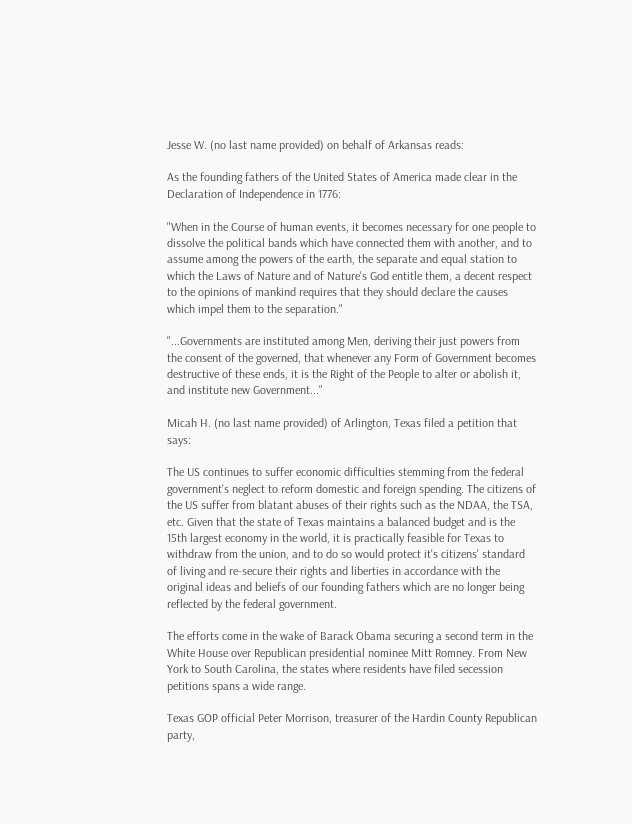Jesse W. (no last name provided) on behalf of Arkansas reads:

As the founding fathers of the United States of America made clear in the Declaration of Independence in 1776:

"When in the Course of human events, it becomes necessary for one people to dissolve the political bands which have connected them with another, and to assume among the powers of the earth, the separate and equal station to which the Laws of Nature and of Nature's God entitle them, a decent respect to the opinions of mankind requires that they should declare the causes which impel them to the separation."

"...Governments are instituted among Men, deriving their just powers from the consent of the governed, that whenever any Form of Government becomes destructive of these ends, it is the Right of the People to alter or abolish it, and institute new Government..."

Micah H. (no last name provided) of Arlington, Texas filed a petition that says:

The US continues to suffer economic difficulties stemming from the federal government's neglect to reform domestic and foreign spending. The citizens of the US suffer from blatant abuses of their rights such as the NDAA, the TSA, etc. Given that the state of Texas maintains a balanced budget and is the 15th largest economy in the world, it is practically feasible for Texas to withdraw from the union, and to do so would protect it's citizens' standard of living and re-secure their rights and liberties in accordance with the original ideas and beliefs of our founding fathers which are no longer being reflected by the federal government.

The efforts come in the wake of Barack Obama securing a second term in the White House over Republican presidential nominee Mitt Romney. From New York to South Carolina, the states where residents have filed secession petitions spans a wide range.

Texas GOP official Peter Morrison, treasurer of the Hardin County Republican party,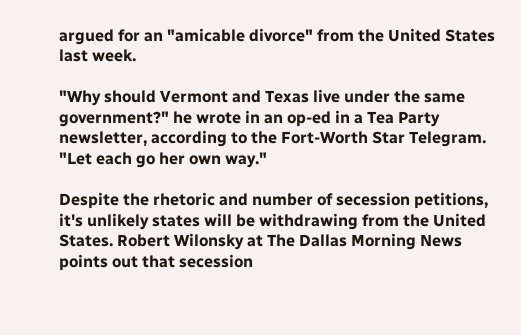argued for an "amicable divorce" from the United States last week.

"Why should Vermont and Texas live under the same government?" he wrote in an op-ed in a Tea Party newsletter, according to the Fort-Worth Star Telegram. "Let each go her own way."

Despite the rhetoric and number of secession petitions, it's unlikely states will be withdrawing from the United States. Robert Wilonsky at The Dallas Morning News points out that secession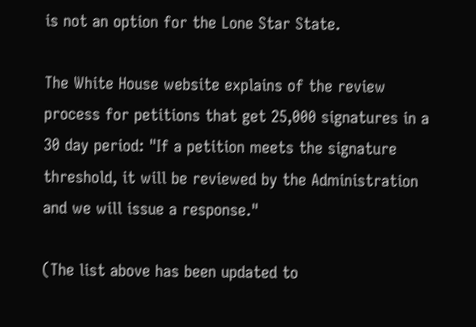is not an option for the Lone Star State.

The White House website explains of the review process for petitions that get 25,000 signatures in a 30 day period: "If a petition meets the signature threshold, it will be reviewed by the Administration and we will issue a response."

(The list above has been updated to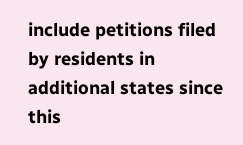include petitions filed by residents in additional states since this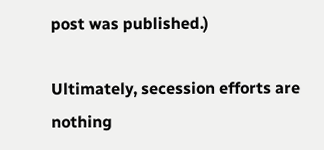post was published.)

Ultimately, secession efforts are nothing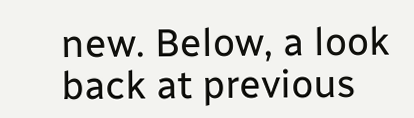new. Below, a look back at previous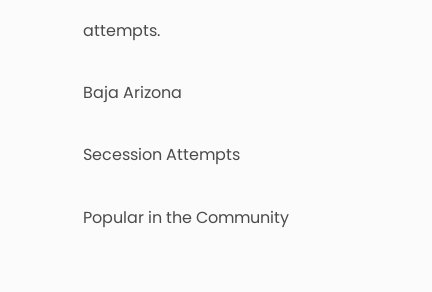attempts.

Baja Arizona

Secession Attempts

Popular in the Community